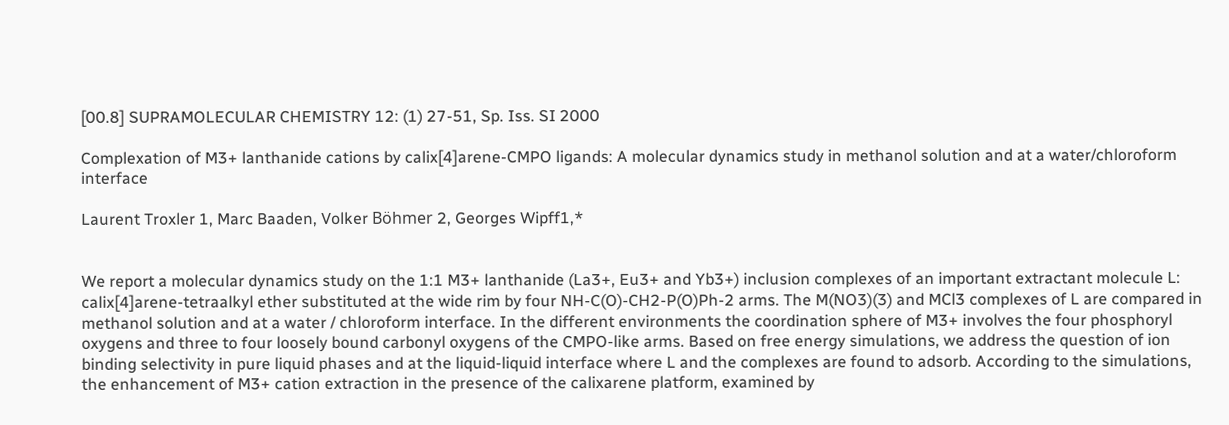[00.8] SUPRAMOLECULAR CHEMISTRY 12: (1) 27-51, Sp. Iss. SI 2000

Complexation of M3+ lanthanide cations by calix[4]arene-CMPO ligands: A molecular dynamics study in methanol solution and at a water/chloroform interface

Laurent Troxler 1, Marc Baaden, Volker Böhmer 2, Georges Wipff1,*


We report a molecular dynamics study on the 1:1 M3+ lanthanide (La3+, Eu3+ and Yb3+) inclusion complexes of an important extractant molecule L: calix[4]arene-tetraalkyl ether substituted at the wide rim by four NH-C(O)-CH2-P(O)Ph-2 arms. The M(NO3)(3) and MCl3 complexes of L are compared in methanol solution and at a water / chloroform interface. In the different environments the coordination sphere of M3+ involves the four phosphoryl oxygens and three to four loosely bound carbonyl oxygens of the CMPO-like arms. Based on free energy simulations, we address the question of ion binding selectivity in pure liquid phases and at the liquid-liquid interface where L and the complexes are found to adsorb. According to the simulations, the enhancement of M3+ cation extraction in the presence of the calixarene platform, examined by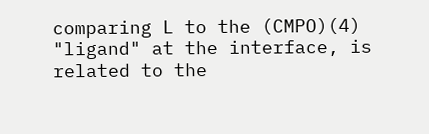comparing L to the (CMPO)(4) "ligand" at the interface, is related to the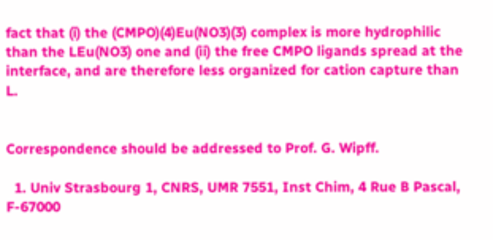fact that (i) the (CMPO)(4)Eu(NO3)(3) complex is more hydrophilic than the LEu(NO3) one and (ii) the free CMPO ligands spread at the interface, and are therefore less organized for cation capture than L.


Correspondence should be addressed to Prof. G. Wipff.

  1. Univ Strasbourg 1, CNRS, UMR 7551, Inst Chim, 4 Rue B Pascal, F-67000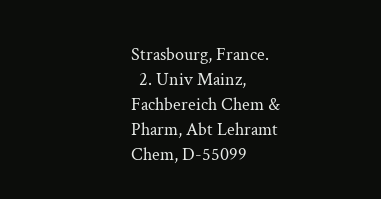Strasbourg, France.
  2. Univ Mainz, Fachbereich Chem & Pharm, Abt Lehramt Chem, D-55099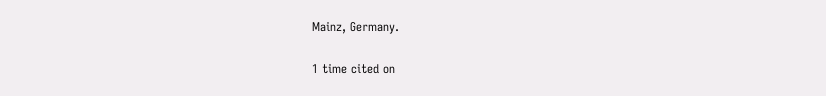Mainz, Germany.


1 time cited on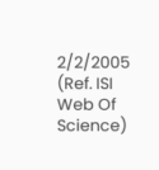2/2/2005 (Ref. ISI Web Of Science)